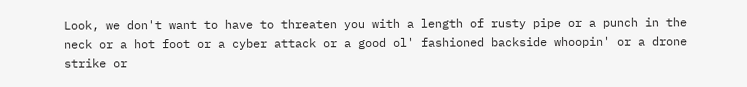Look, we don't want to have to threaten you with a length of rusty pipe or a punch in the neck or a hot foot or a cyber attack or a good ol' fashioned backside whoopin' or a drone strike or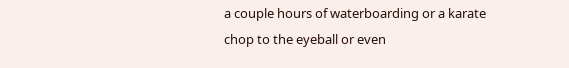a couple hours of waterboarding or a karate chop to the eyeball or even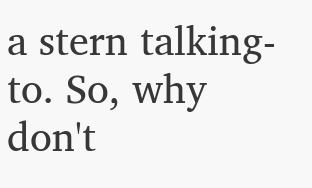a stern talking-to. So, why don't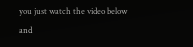you just watch the video below and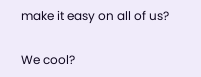make it easy on all of us?

We cool?